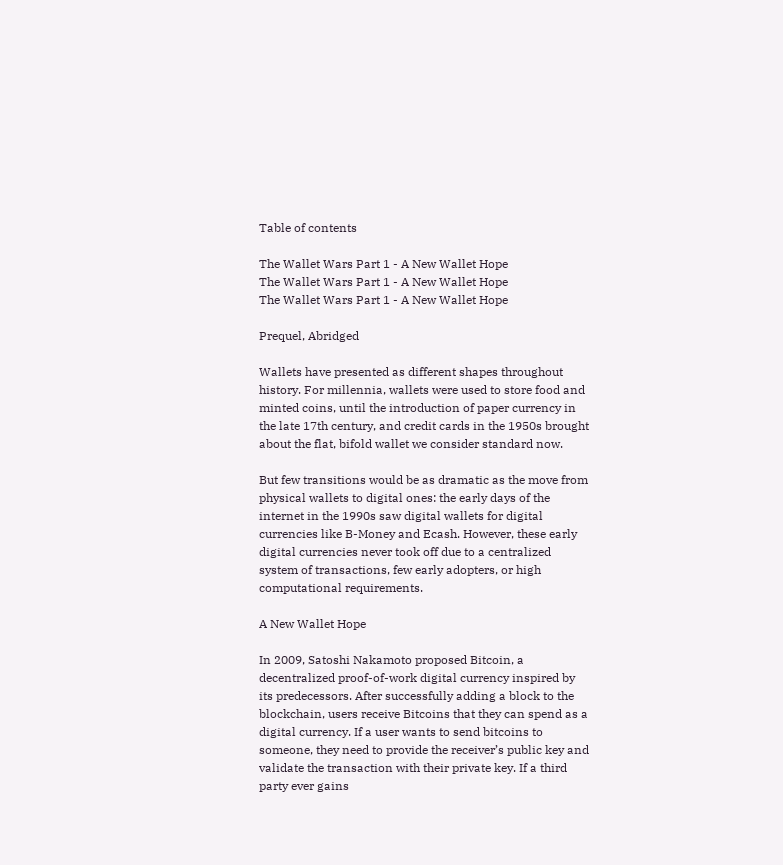Table of contents

The Wallet Wars Part 1 - A New Wallet Hope
The Wallet Wars Part 1 - A New Wallet Hope
The Wallet Wars Part 1 - A New Wallet Hope

Prequel, Abridged

Wallets have presented as different shapes throughout history. For millennia, wallets were used to store food and minted coins, until the introduction of paper currency in the late 17th century, and credit cards in the 1950s brought about the flat, bifold wallet we consider standard now.

But few transitions would be as dramatic as the move from physical wallets to digital ones: the early days of the internet in the 1990s saw digital wallets for digital currencies like B-Money and Ecash. However, these early digital currencies never took off due to a centralized system of transactions, few early adopters, or high computational requirements.

A New Wallet Hope

In 2009, Satoshi Nakamoto proposed Bitcoin, a decentralized proof-of-work digital currency inspired by its predecessors. After successfully adding a block to the blockchain, users receive Bitcoins that they can spend as a digital currency. If a user wants to send bitcoins to someone, they need to provide the receiver’s public key and validate the transaction with their private key. If a third party ever gains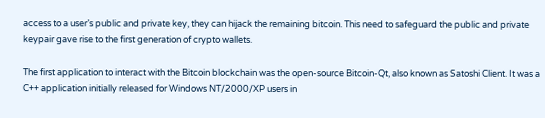access to a user’s public and private key, they can hijack the remaining bitcoin. This need to safeguard the public and private keypair gave rise to the first generation of crypto wallets.

The first application to interact with the Bitcoin blockchain was the open-source Bitcoin-Qt, also known as Satoshi Client. It was a C++ application initially released for Windows NT/2000/XP users in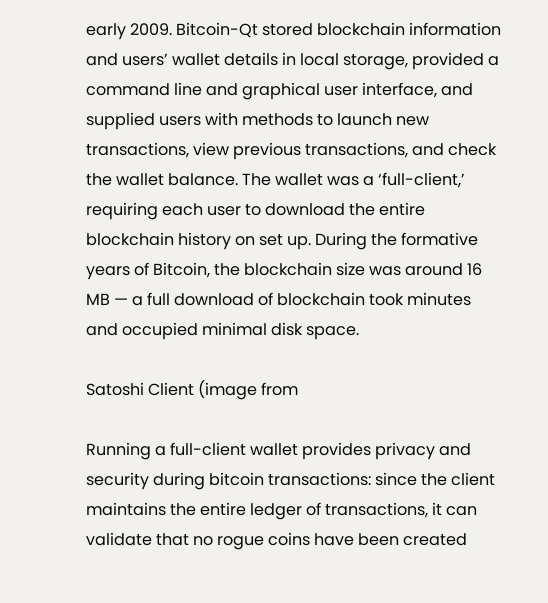early 2009. Bitcoin-Qt stored blockchain information and users’ wallet details in local storage, provided a command line and graphical user interface, and supplied users with methods to launch new transactions, view previous transactions, and check the wallet balance. The wallet was a ‘full-client,’ requiring each user to download the entire blockchain history on set up. During the formative years of Bitcoin, the blockchain size was around 16 MB — a full download of blockchain took minutes and occupied minimal disk space.

Satoshi Client (image from

Running a full-client wallet provides privacy and security during bitcoin transactions: since the client maintains the entire ledger of transactions, it can validate that no rogue coins have been created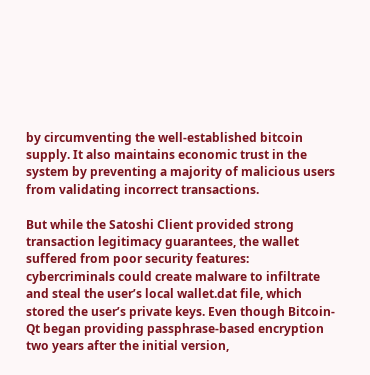by circumventing the well-established bitcoin supply. It also maintains economic trust in the system by preventing a majority of malicious users from validating incorrect transactions.

But while the Satoshi Client provided strong transaction legitimacy guarantees, the wallet suffered from poor security features: cybercriminals could create malware to infiltrate and steal the user’s local wallet.dat file, which stored the user’s private keys. Even though Bitcoin-Qt began providing passphrase-based encryption two years after the initial version,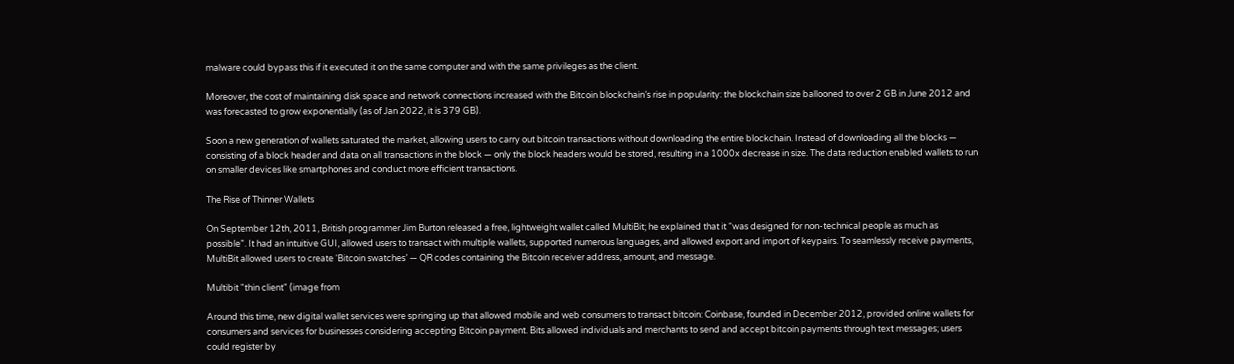malware could bypass this if it executed it on the same computer and with the same privileges as the client.

Moreover, the cost of maintaining disk space and network connections increased with the Bitcoin blockchain’s rise in popularity: the blockchain size ballooned to over 2 GB in June 2012 and was forecasted to grow exponentially (as of Jan 2022, it is 379 GB).

Soon a new generation of wallets saturated the market, allowing users to carry out bitcoin transactions without downloading the entire blockchain. Instead of downloading all the blocks — consisting of a block header and data on all transactions in the block — only the block headers would be stored, resulting in a 1000x decrease in size. The data reduction enabled wallets to run on smaller devices like smartphones and conduct more efficient transactions.

The Rise of Thinner Wallets

On September 12th, 2011, British programmer Jim Burton released a free, lightweight wallet called MultiBit; he explained that it “was designed for non-technical people as much as possible”. It had an intuitive GUI, allowed users to transact with multiple wallets, supported numerous languages, and allowed export and import of keypairs. To seamlessly receive payments, MultiBit allowed users to create ‘Bitcoin swatches’ — QR codes containing the Bitcoin receiver address, amount, and message.

Multibit "thin client" (image from

Around this time, new digital wallet services were springing up that allowed mobile and web consumers to transact bitcoin: Coinbase, founded in December 2012, provided online wallets for consumers and services for businesses considering accepting Bitcoin payment. Bits allowed individuals and merchants to send and accept bitcoin payments through text messages; users could register by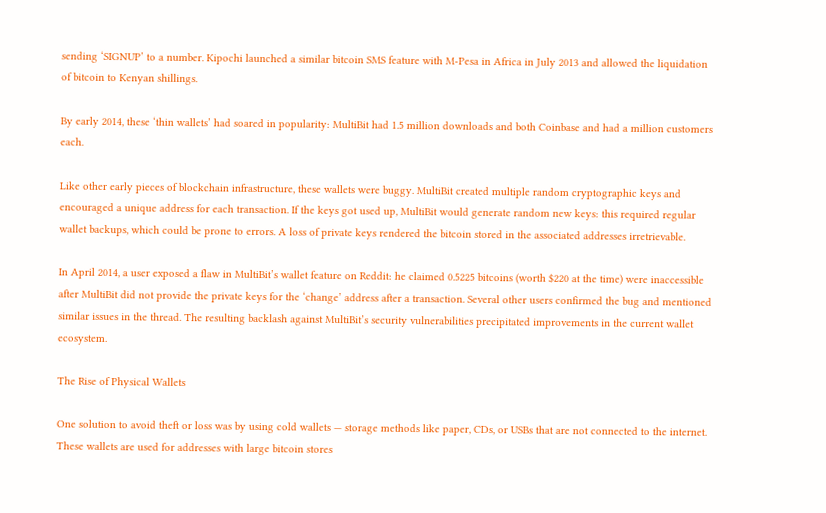sending ‘SIGNUP’ to a number. Kipochi launched a similar bitcoin SMS feature with M-Pesa in Africa in July 2013 and allowed the liquidation of bitcoin to Kenyan shillings.

By early 2014, these ‘thin wallets’ had soared in popularity: MultiBit had 1.5 million downloads and both Coinbase and had a million customers each.

Like other early pieces of blockchain infrastructure, these wallets were buggy. MultiBit created multiple random cryptographic keys and encouraged a unique address for each transaction. If the keys got used up, MultiBit would generate random new keys: this required regular wallet backups, which could be prone to errors. A loss of private keys rendered the bitcoin stored in the associated addresses irretrievable.

In April 2014, a user exposed a flaw in MultiBit’s wallet feature on Reddit: he claimed 0.5225 bitcoins (worth $220 at the time) were inaccessible after MultiBit did not provide the private keys for the ‘change’ address after a transaction. Several other users confirmed the bug and mentioned similar issues in the thread. The resulting backlash against MultiBit’s security vulnerabilities precipitated improvements in the current wallet ecosystem.

The Rise of Physical Wallets

One solution to avoid theft or loss was by using cold wallets — storage methods like paper, CDs, or USBs that are not connected to the internet. These wallets are used for addresses with large bitcoin stores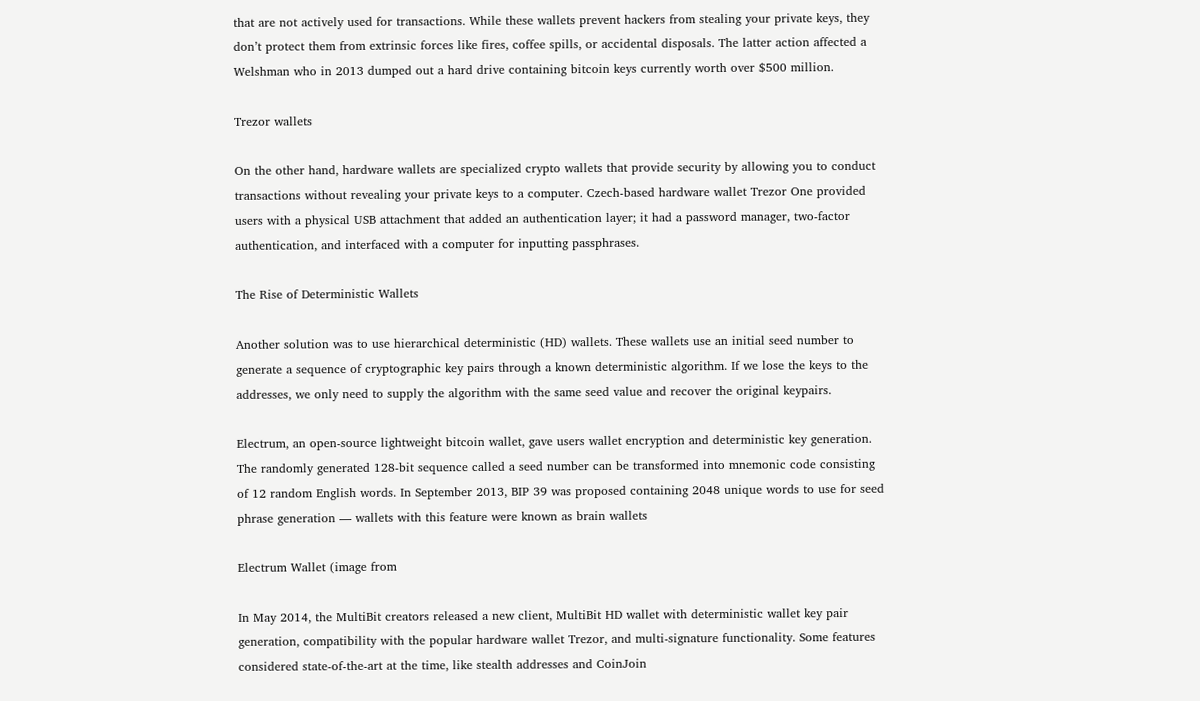that are not actively used for transactions. While these wallets prevent hackers from stealing your private keys, they don’t protect them from extrinsic forces like fires, coffee spills, or accidental disposals. The latter action affected a Welshman who in 2013 dumped out a hard drive containing bitcoin keys currently worth over $500 million.

Trezor wallets

On the other hand, hardware wallets are specialized crypto wallets that provide security by allowing you to conduct transactions without revealing your private keys to a computer. Czech-based hardware wallet Trezor One provided users with a physical USB attachment that added an authentication layer; it had a password manager, two-factor authentication, and interfaced with a computer for inputting passphrases.

The Rise of Deterministic Wallets

Another solution was to use hierarchical deterministic (HD) wallets. These wallets use an initial seed number to generate a sequence of cryptographic key pairs through a known deterministic algorithm. If we lose the keys to the addresses, we only need to supply the algorithm with the same seed value and recover the original keypairs.

Electrum, an open-source lightweight bitcoin wallet, gave users wallet encryption and deterministic key generation. The randomly generated 128-bit sequence called a seed number can be transformed into mnemonic code consisting of 12 random English words. In September 2013, BIP 39 was proposed containing 2048 unique words to use for seed phrase generation — wallets with this feature were known as brain wallets

Electrum Wallet (image from

In May 2014, the MultiBit creators released a new client, MultiBit HD wallet with deterministic wallet key pair generation, compatibility with the popular hardware wallet Trezor, and multi-signature functionality. Some features considered state-of-the-art at the time, like stealth addresses and CoinJoin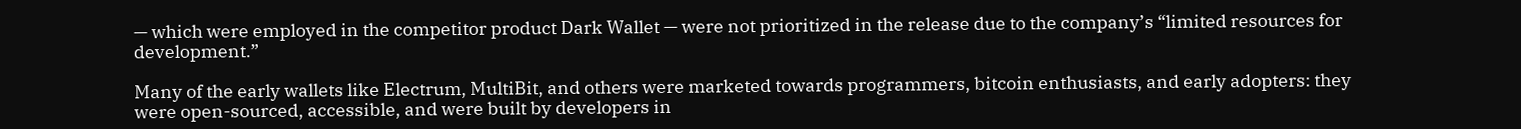— which were employed in the competitor product Dark Wallet — were not prioritized in the release due to the company’s “limited resources for development.”

Many of the early wallets like Electrum, MultiBit, and others were marketed towards programmers, bitcoin enthusiasts, and early adopters: they were open-sourced, accessible, and were built by developers in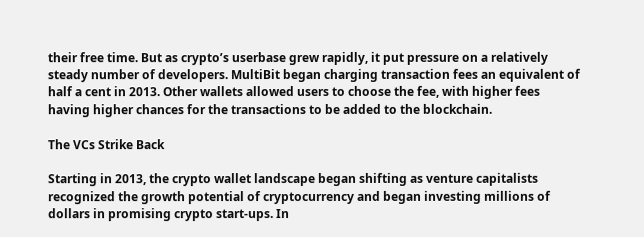their free time. But as crypto’s userbase grew rapidly, it put pressure on a relatively steady number of developers. MultiBit began charging transaction fees an equivalent of half a cent in 2013. Other wallets allowed users to choose the fee, with higher fees having higher chances for the transactions to be added to the blockchain.

The VCs Strike Back

Starting in 2013, the crypto wallet landscape began shifting as venture capitalists recognized the growth potential of cryptocurrency and began investing millions of dollars in promising crypto start-ups. In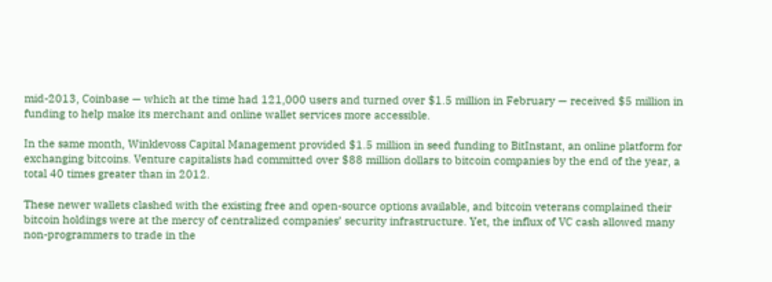mid-2013, Coinbase — which at the time had 121,000 users and turned over $1.5 million in February — received $5 million in funding to help make its merchant and online wallet services more accessible.

In the same month, Winklevoss Capital Management provided $1.5 million in seed funding to BitInstant, an online platform for exchanging bitcoins. Venture capitalists had committed over $88 million dollars to bitcoin companies by the end of the year, a total 40 times greater than in 2012.

These newer wallets clashed with the existing free and open-source options available, and bitcoin veterans complained their bitcoin holdings were at the mercy of centralized companies’ security infrastructure. Yet, the influx of VC cash allowed many non-programmers to trade in the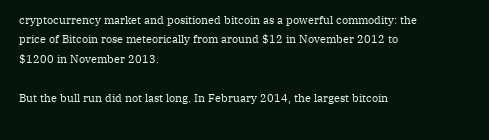cryptocurrency market and positioned bitcoin as a powerful commodity: the price of Bitcoin rose meteorically from around $12 in November 2012 to $1200 in November 2013.

But the bull run did not last long. In February 2014, the largest bitcoin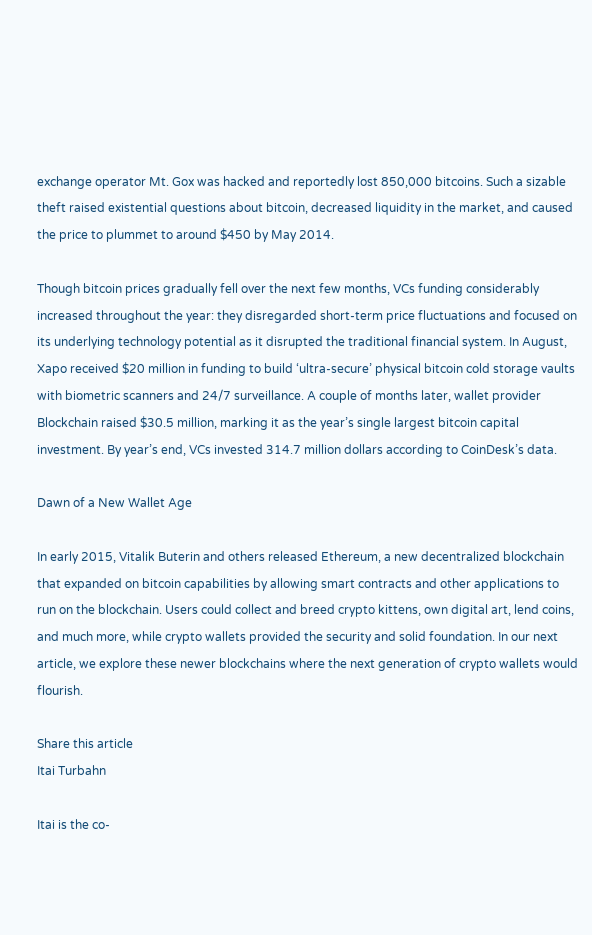exchange operator Mt. Gox was hacked and reportedly lost 850,000 bitcoins. Such a sizable theft raised existential questions about bitcoin, decreased liquidity in the market, and caused the price to plummet to around $450 by May 2014.

Though bitcoin prices gradually fell over the next few months, VCs funding considerably increased throughout the year: they disregarded short-term price fluctuations and focused on its underlying technology potential as it disrupted the traditional financial system. In August, Xapo received $20 million in funding to build ‘ultra-secure’ physical bitcoin cold storage vaults with biometric scanners and 24/7 surveillance. A couple of months later, wallet provider Blockchain raised $30.5 million, marking it as the year’s single largest bitcoin capital investment. By year’s end, VCs invested 314.7 million dollars according to CoinDesk’s data.

Dawn of a New Wallet Age

In early 2015, Vitalik Buterin and others released Ethereum, a new decentralized blockchain that expanded on bitcoin capabilities by allowing smart contracts and other applications to run on the blockchain. Users could collect and breed crypto kittens, own digital art, lend coins, and much more, while crypto wallets provided the security and solid foundation. In our next article, we explore these newer blockchains where the next generation of crypto wallets would flourish.

Share this article
Itai Turbahn

Itai is the co-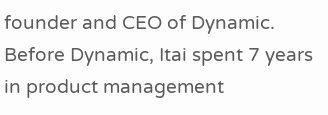founder and CEO of Dynamic. Before Dynamic, Itai spent 7 years in product management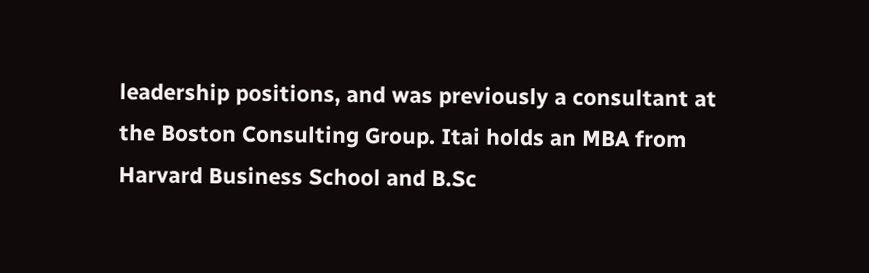leadership positions, and was previously a consultant at the Boston Consulting Group. Itai holds an MBA from Harvard Business School and B.Sc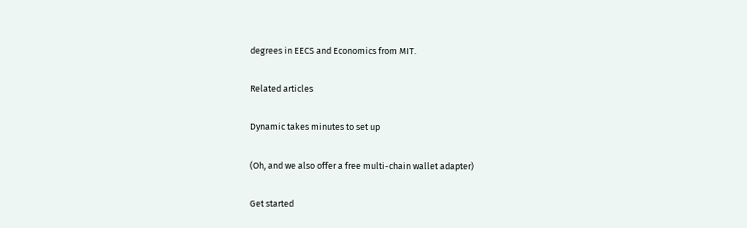degrees in EECS and Economics from MIT.

Related articles

Dynamic takes minutes to set up

(Oh, and we also offer a free multi-chain wallet adapter)

Get started